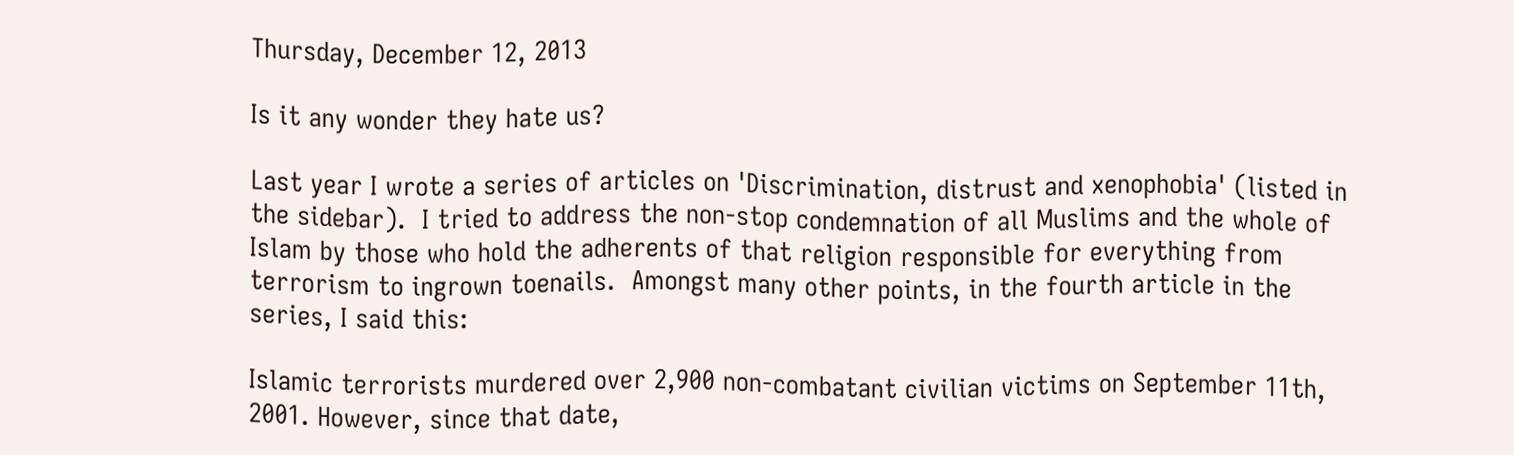Thursday, December 12, 2013

Is it any wonder they hate us?

Last year I wrote a series of articles on 'Discrimination, distrust and xenophobia' (listed in the sidebar).  I tried to address the non-stop condemnation of all Muslims and the whole of Islam by those who hold the adherents of that religion responsible for everything from terrorism to ingrown toenails.  Amongst many other points, in the fourth article in the series, I said this:

Islamic terrorists murdered over 2,900 non-combatant civilian victims on September 11th, 2001. However, since that date,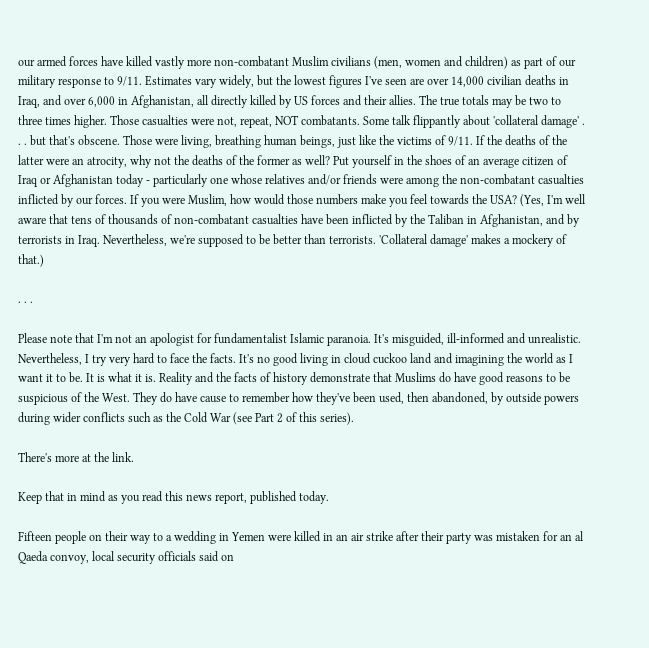our armed forces have killed vastly more non-combatant Muslim civilians (men, women and children) as part of our military response to 9/11. Estimates vary widely, but the lowest figures I've seen are over 14,000 civilian deaths in Iraq, and over 6,000 in Afghanistan, all directly killed by US forces and their allies. The true totals may be two to three times higher. Those casualties were not, repeat, NOT combatants. Some talk flippantly about 'collateral damage' . . . but that's obscene. Those were living, breathing human beings, just like the victims of 9/11. If the deaths of the latter were an atrocity, why not the deaths of the former as well? Put yourself in the shoes of an average citizen of Iraq or Afghanistan today - particularly one whose relatives and/or friends were among the non-combatant casualties inflicted by our forces. If you were Muslim, how would those numbers make you feel towards the USA? (Yes, I'm well aware that tens of thousands of non-combatant casualties have been inflicted by the Taliban in Afghanistan, and by terrorists in Iraq. Nevertheless, we're supposed to be better than terrorists. 'Collateral damage' makes a mockery of that.)

. . .

Please note that I'm not an apologist for fundamentalist Islamic paranoia. It's misguided, ill-informed and unrealistic. Nevertheless, I try very hard to face the facts. It's no good living in cloud cuckoo land and imagining the world as I want it to be. It is what it is. Reality and the facts of history demonstrate that Muslims do have good reasons to be suspicious of the West. They do have cause to remember how they've been used, then abandoned, by outside powers during wider conflicts such as the Cold War (see Part 2 of this series).

There's more at the link.

Keep that in mind as you read this news report, published today.

Fifteen people on their way to a wedding in Yemen were killed in an air strike after their party was mistaken for an al Qaeda convoy, local security officials said on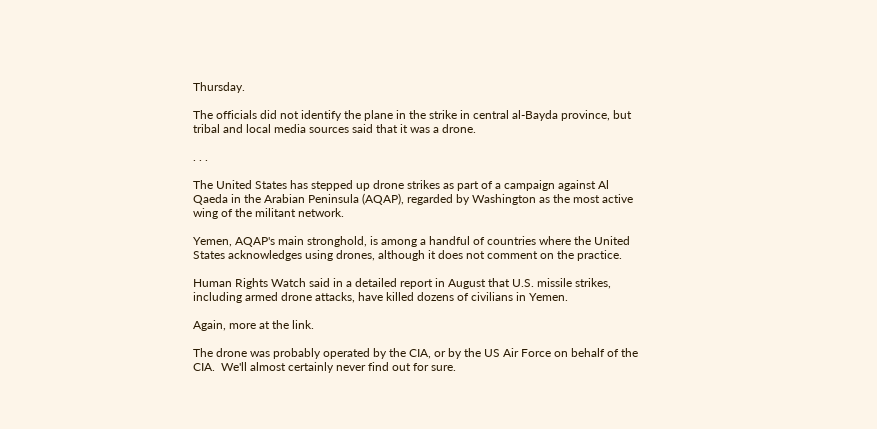Thursday.

The officials did not identify the plane in the strike in central al-Bayda province, but tribal and local media sources said that it was a drone.

. . .

The United States has stepped up drone strikes as part of a campaign against Al Qaeda in the Arabian Peninsula (AQAP), regarded by Washington as the most active wing of the militant network.

Yemen, AQAP's main stronghold, is among a handful of countries where the United States acknowledges using drones, although it does not comment on the practice.

Human Rights Watch said in a detailed report in August that U.S. missile strikes, including armed drone attacks, have killed dozens of civilians in Yemen.

Again, more at the link.

The drone was probably operated by the CIA, or by the US Air Force on behalf of the CIA.  We'll almost certainly never find out for sure.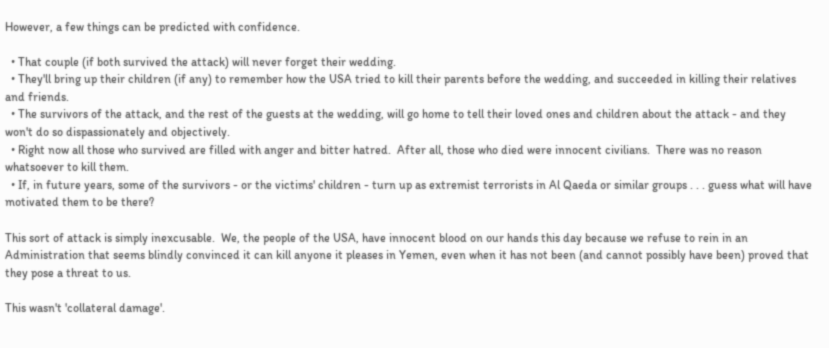However, a few things can be predicted with confidence.

  • That couple (if both survived the attack) will never forget their wedding.
  • They'll bring up their children (if any) to remember how the USA tried to kill their parents before the wedding, and succeeded in killing their relatives and friends.
  • The survivors of the attack, and the rest of the guests at the wedding, will go home to tell their loved ones and children about the attack - and they won't do so dispassionately and objectively.
  • Right now all those who survived are filled with anger and bitter hatred.  After all, those who died were innocent civilians.  There was no reason whatsoever to kill them.
  • If, in future years, some of the survivors - or the victims' children - turn up as extremist terrorists in Al Qaeda or similar groups . . . guess what will have motivated them to be there?

This sort of attack is simply inexcusable.  We, the people of the USA, have innocent blood on our hands this day because we refuse to rein in an Administration that seems blindly convinced it can kill anyone it pleases in Yemen, even when it has not been (and cannot possibly have been) proved that they pose a threat to us.

This wasn't 'collateral damage'.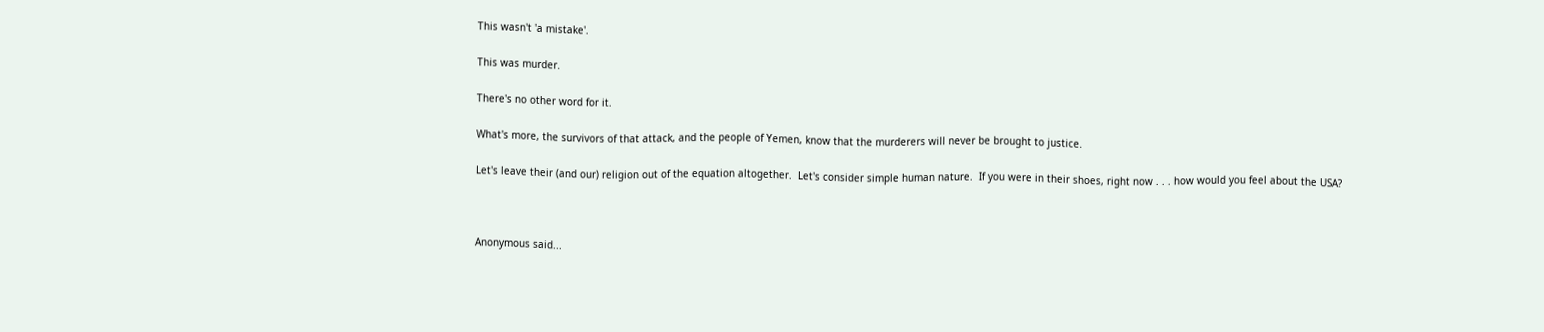This wasn't 'a mistake'.

This was murder.

There's no other word for it.

What's more, the survivors of that attack, and the people of Yemen, know that the murderers will never be brought to justice.

Let's leave their (and our) religion out of the equation altogether.  Let's consider simple human nature.  If you were in their shoes, right now . . . how would you feel about the USA?



Anonymous said...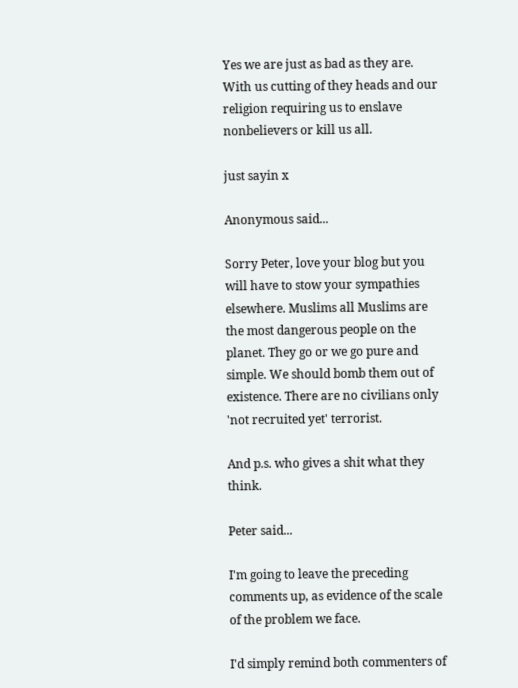Yes we are just as bad as they are. With us cutting of they heads and our religion requiring us to enslave nonbelievers or kill us all.

just sayin x

Anonymous said...

Sorry Peter, love your blog but you will have to stow your sympathies elsewhere. Muslims all Muslims are the most dangerous people on the planet. They go or we go pure and simple. We should bomb them out of existence. There are no civilians only 'not recruited yet' terrorist.

And p.s. who gives a shit what they think.

Peter said...

I'm going to leave the preceding comments up, as evidence of the scale of the problem we face.

I'd simply remind both commenters of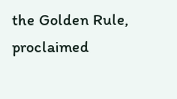the Golden Rule, proclaimed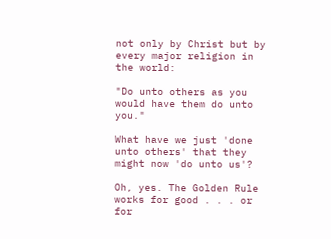not only by Christ but by every major religion in the world:

"Do unto others as you would have them do unto you."

What have we just 'done unto others' that they might now 'do unto us'?

Oh, yes. The Golden Rule works for good . . . or for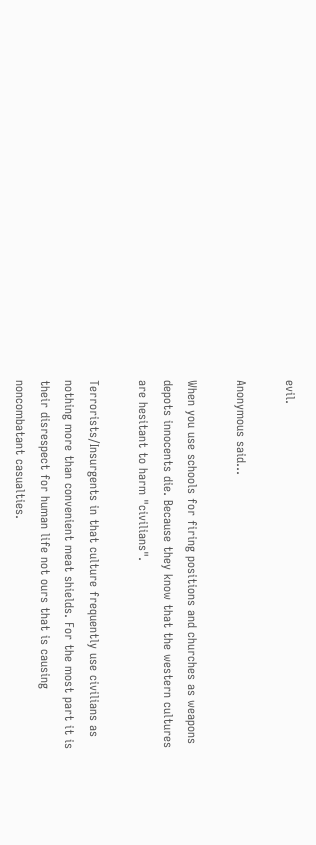evil.

Anonymous said...

When you use schools for firing positions and churches as weapons depots innocents die. Because they know that the western cultures are hesitant to harm "civilians".

Terrorists/Insurgents in that culture frequently use civilians as nothing more than convenient meat shields. For the most part it is their disrespect for human life not ours that is causing noncombatant casualties.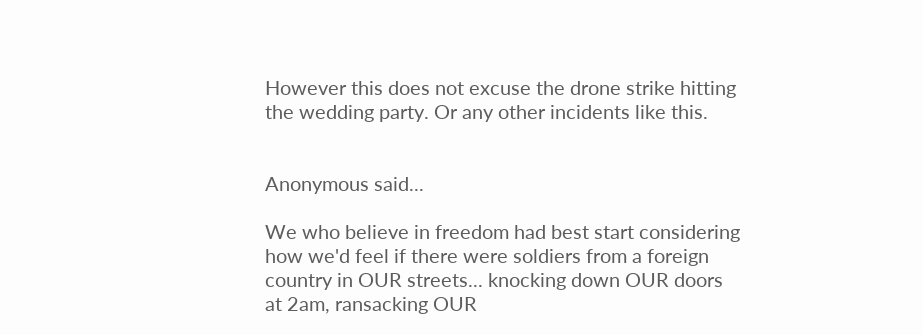However this does not excuse the drone strike hitting the wedding party. Or any other incidents like this.


Anonymous said...

We who believe in freedom had best start considering how we'd feel if there were soldiers from a foreign country in OUR streets... knocking down OUR doors at 2am, ransacking OUR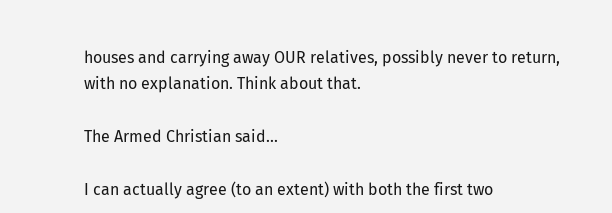houses and carrying away OUR relatives, possibly never to return, with no explanation. Think about that.

The Armed Christian said...

I can actually agree (to an extent) with both the first two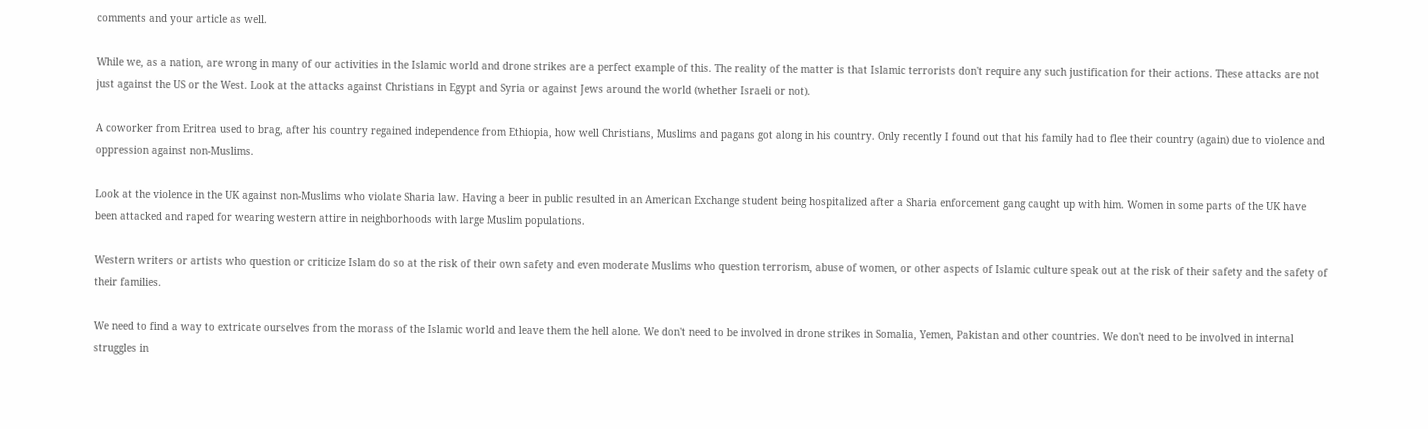comments and your article as well.

While we, as a nation, are wrong in many of our activities in the Islamic world and drone strikes are a perfect example of this. The reality of the matter is that Islamic terrorists don't require any such justification for their actions. These attacks are not just against the US or the West. Look at the attacks against Christians in Egypt and Syria or against Jews around the world (whether Israeli or not).

A coworker from Eritrea used to brag, after his country regained independence from Ethiopia, how well Christians, Muslims and pagans got along in his country. Only recently I found out that his family had to flee their country (again) due to violence and oppression against non-Muslims.

Look at the violence in the UK against non-Muslims who violate Sharia law. Having a beer in public resulted in an American Exchange student being hospitalized after a Sharia enforcement gang caught up with him. Women in some parts of the UK have been attacked and raped for wearing western attire in neighborhoods with large Muslim populations.

Western writers or artists who question or criticize Islam do so at the risk of their own safety and even moderate Muslims who question terrorism, abuse of women, or other aspects of Islamic culture speak out at the risk of their safety and the safety of their families.

We need to find a way to extricate ourselves from the morass of the Islamic world and leave them the hell alone. We don't need to be involved in drone strikes in Somalia, Yemen, Pakistan and other countries. We don't need to be involved in internal struggles in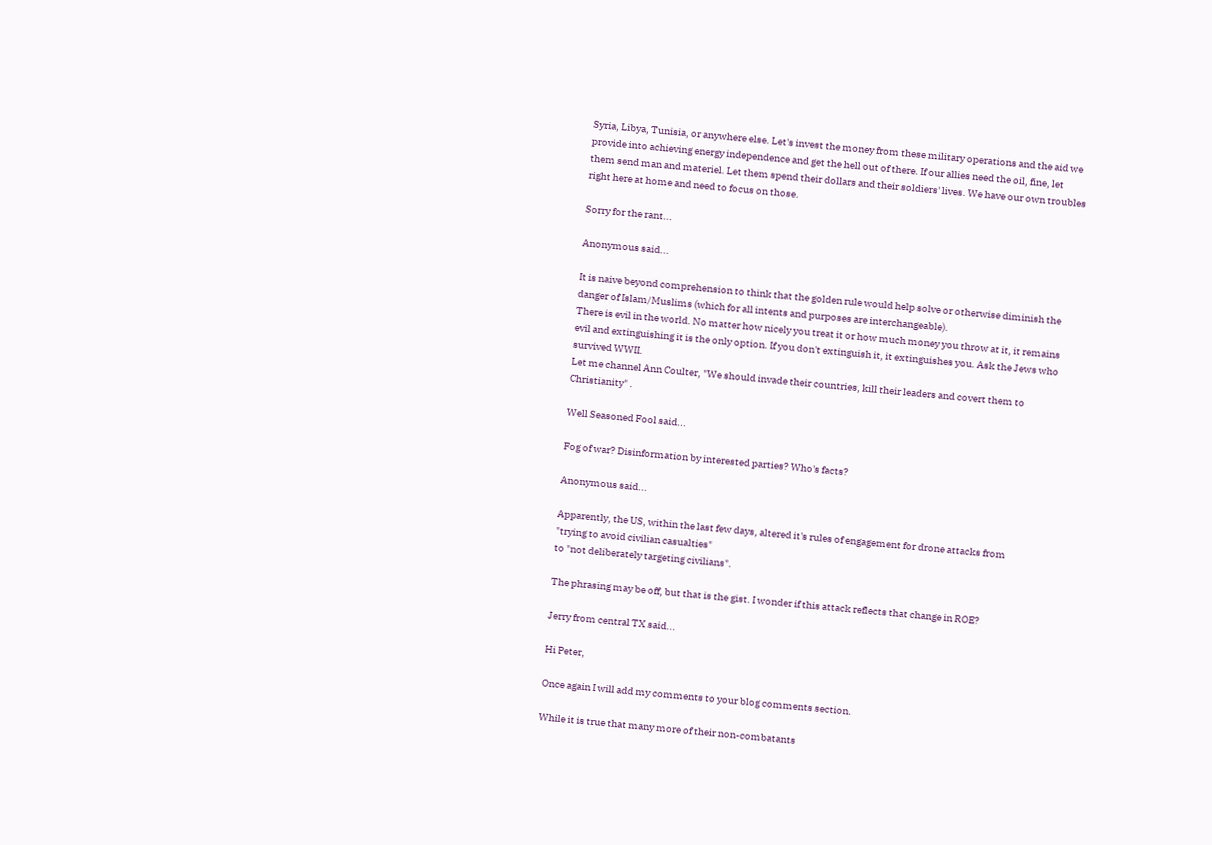Syria, Libya, Tunisia, or anywhere else. Let's invest the money from these military operations and the aid we provide into achieving energy independence and get the hell out of there. If our allies need the oil, fine, let them send man and materiel. Let them spend their dollars and their soldiers' lives. We have our own troubles right here at home and need to focus on those.

Sorry for the rant...

Anonymous said...

It is naive beyond comprehension to think that the golden rule would help solve or otherwise diminish the danger of Islam/Muslims (which for all intents and purposes are interchangeable).
There is evil in the world. No matter how nicely you treat it or how much money you throw at it, it remains evil and extinguishing it is the only option. If you don't extinguish it, it extinguishes you. Ask the Jews who survived WWII.
Let me channel Ann Coulter, "We should invade their countries, kill their leaders and covert them to Christianity" .

Well Seasoned Fool said...

Fog of war? Disinformation by interested parties? Who's facts?

Anonymous said...

Apparently, the US, within the last few days, altered it's rules of engagement for drone attacks from
"trying to avoid civilian casualties"
to "not deliberately targeting civilians".

The phrasing may be off, but that is the gist. I wonder if this attack reflects that change in ROE?

Jerry from central TX said...

Hi Peter,

Once again I will add my comments to your blog comments section.

While it is true that many more of their non-combatants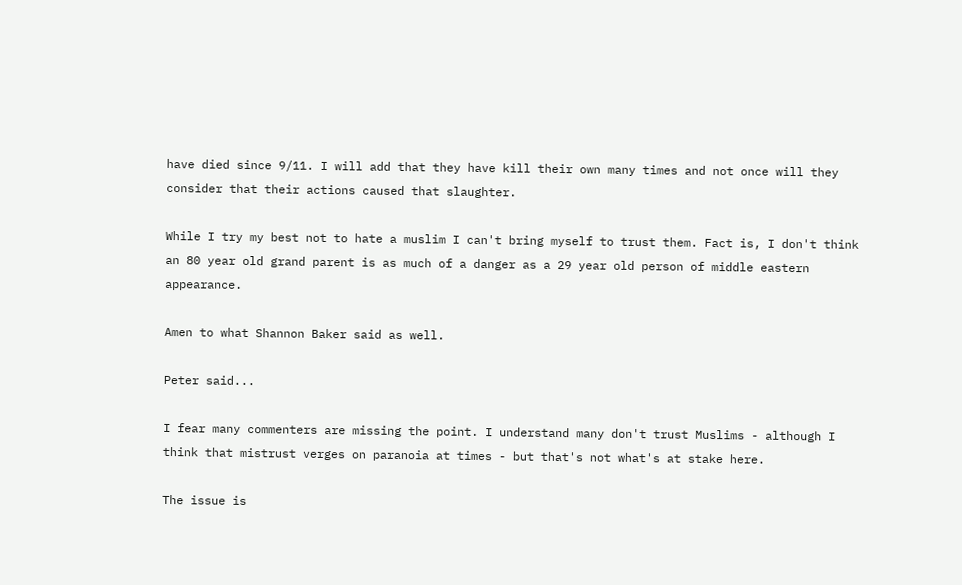have died since 9/11. I will add that they have kill their own many times and not once will they consider that their actions caused that slaughter.

While I try my best not to hate a muslim I can't bring myself to trust them. Fact is, I don't think an 80 year old grand parent is as much of a danger as a 29 year old person of middle eastern appearance.

Amen to what Shannon Baker said as well.

Peter said...

I fear many commenters are missing the point. I understand many don't trust Muslims - although I think that mistrust verges on paranoia at times - but that's not what's at stake here.

The issue is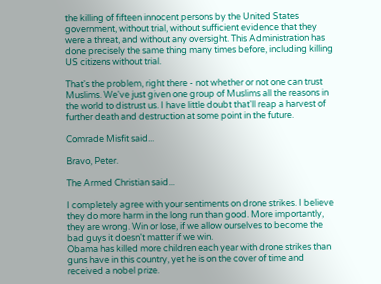the killing of fifteen innocent persons by the United States government, without trial, without sufficient evidence that they were a threat, and without any oversight. This Administration has done precisely the same thing many times before, including killing US citizens without trial.

That's the problem, right there - not whether or not one can trust Muslims. We've just given one group of Muslims all the reasons in the world to distrust us. I have little doubt that'll reap a harvest of further death and destruction at some point in the future.

Comrade Misfit said...

Bravo, Peter.

The Armed Christian said...

I completely agree with your sentiments on drone strikes. I believe they do more harm in the long run than good. More importantly, they are wrong. Win or lose, if we allow ourselves to become the bad guys it doesn't matter if we win.
Obama has killed more children each year with drone strikes than guns have in this country, yet he is on the cover of time and received a nobel prize.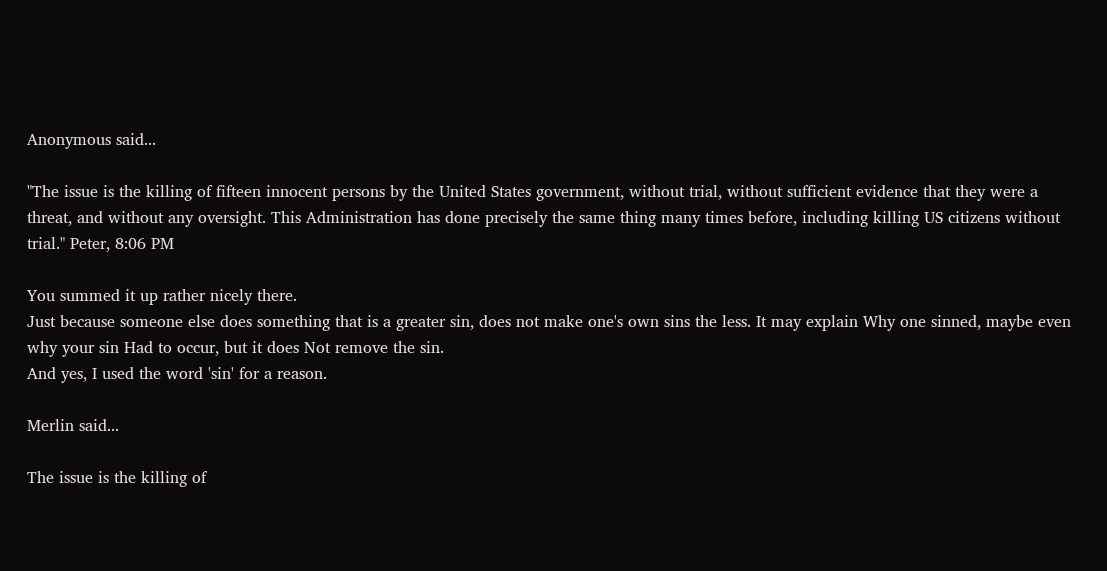Anonymous said...

"The issue is the killing of fifteen innocent persons by the United States government, without trial, without sufficient evidence that they were a threat, and without any oversight. This Administration has done precisely the same thing many times before, including killing US citizens without trial." Peter, 8:06 PM

You summed it up rather nicely there.
Just because someone else does something that is a greater sin, does not make one's own sins the less. It may explain Why one sinned, maybe even why your sin Had to occur, but it does Not remove the sin.
And yes, I used the word 'sin' for a reason.

Merlin said...

The issue is the killing of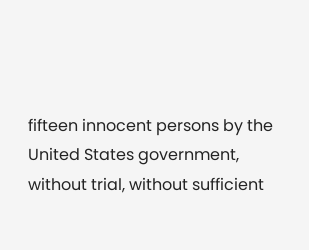fifteen innocent persons by the United States government, without trial, without sufficient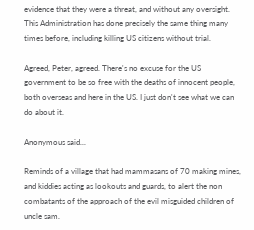evidence that they were a threat, and without any oversight. This Administration has done precisely the same thing many times before, including killing US citizens without trial.

Agreed, Peter, agreed. There's no excuse for the US government to be so free with the deaths of innocent people, both overseas and here in the US. I just don't see what we can do about it.

Anonymous said...

Reminds of a village that had mammasans of 70 making mines, and kiddies acting as lookouts and guards, to alert the non combatants of the approach of the evil misguided children of uncle sam.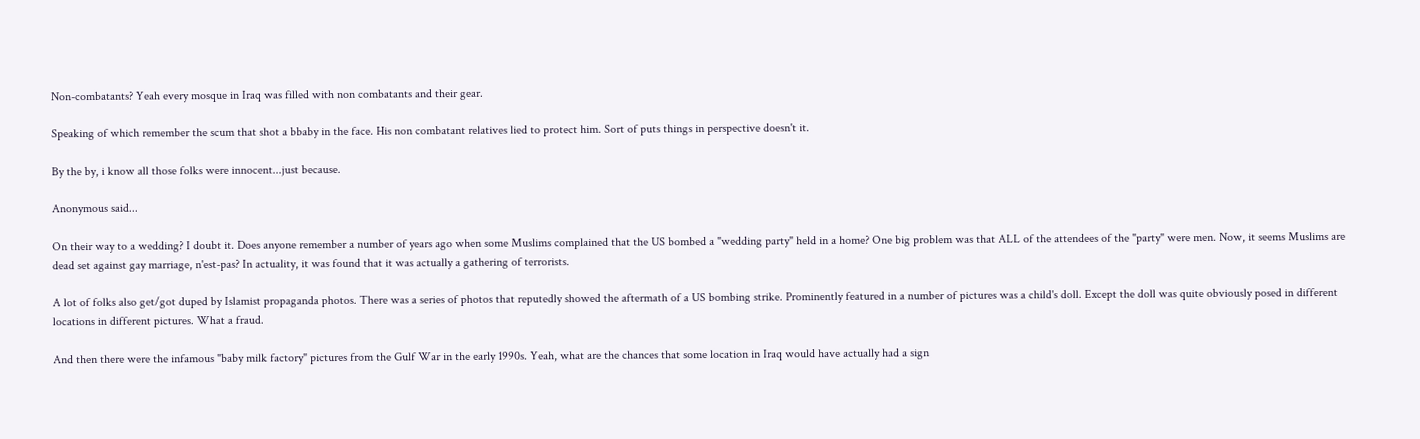Non-combatants? Yeah every mosque in Iraq was filled with non combatants and their gear.

Speaking of which remember the scum that shot a bbaby in the face. His non combatant relatives lied to protect him. Sort of puts things in perspective doesn't it.

By the by, i know all those folks were innocent...just because.

Anonymous said...

On their way to a wedding? I doubt it. Does anyone remember a number of years ago when some Muslims complained that the US bombed a "wedding party" held in a home? One big problem was that ALL of the attendees of the "party" were men. Now, it seems Muslims are dead set against gay marriage, n'est-pas? In actuality, it was found that it was actually a gathering of terrorists.

A lot of folks also get/got duped by Islamist propaganda photos. There was a series of photos that reputedly showed the aftermath of a US bombing strike. Prominently featured in a number of pictures was a child's doll. Except the doll was quite obviously posed in different locations in different pictures. What a fraud.

And then there were the infamous "baby milk factory" pictures from the Gulf War in the early 1990s. Yeah, what are the chances that some location in Iraq would have actually had a sign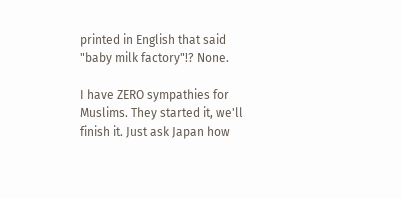printed in English that said "baby milk factory"!? None.

I have ZERO sympathies for Muslims. They started it, we'll finish it. Just ask Japan how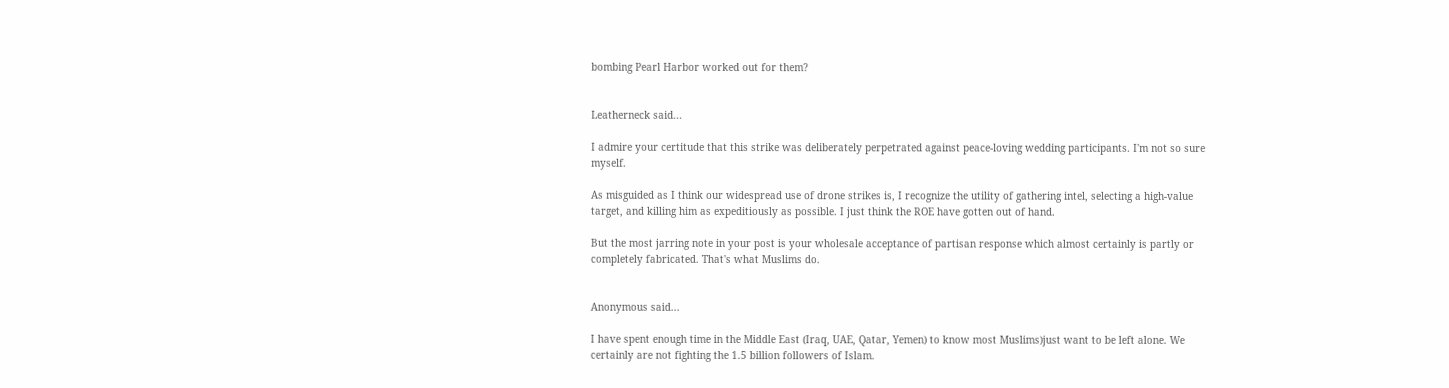bombing Pearl Harbor worked out for them?


Leatherneck said...

I admire your certitude that this strike was deliberately perpetrated against peace-loving wedding participants. I'm not so sure myself.

As misguided as I think our widespread use of drone strikes is, I recognize the utility of gathering intel, selecting a high-value target, and killing him as expeditiously as possible. I just think the ROE have gotten out of hand.

But the most jarring note in your post is your wholesale acceptance of partisan response which almost certainly is partly or completely fabricated. That's what Muslims do.


Anonymous said...

I have spent enough time in the Middle East (Iraq, UAE, Qatar, Yemen) to know most Muslims)just want to be left alone. We certainly are not fighting the 1.5 billion followers of Islam.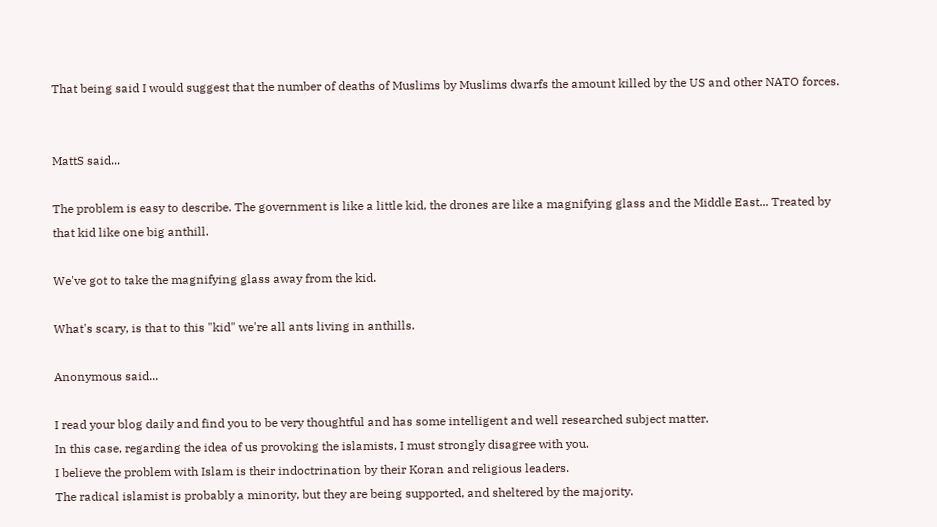That being said I would suggest that the number of deaths of Muslims by Muslims dwarfs the amount killed by the US and other NATO forces.


MattS said...

The problem is easy to describe. The government is like a little kid, the drones are like a magnifying glass and the Middle East... Treated by that kid like one big anthill.

We've got to take the magnifying glass away from the kid.

What's scary, is that to this "kid" we're all ants living in anthills.

Anonymous said...

I read your blog daily and find you to be very thoughtful and has some intelligent and well researched subject matter.
In this case, regarding the idea of us provoking the islamists, I must strongly disagree with you.
I believe the problem with Islam is their indoctrination by their Koran and religious leaders.
The radical islamist is probably a minority, but they are being supported, and sheltered by the majority.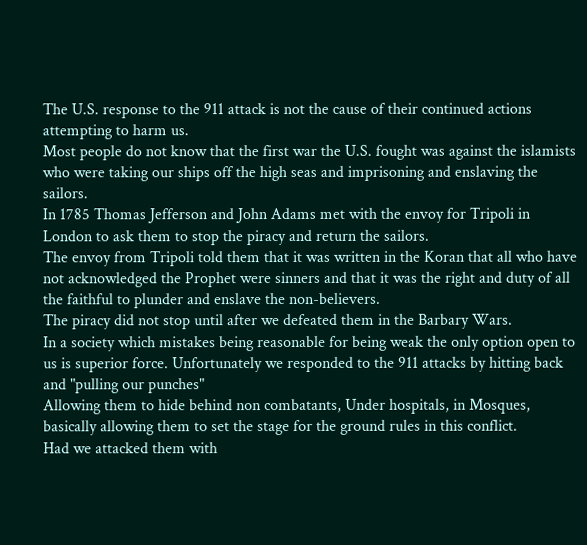The U.S. response to the 911 attack is not the cause of their continued actions attempting to harm us.
Most people do not know that the first war the U.S. fought was against the islamists who were taking our ships off the high seas and imprisoning and enslaving the sailors.
In 1785 Thomas Jefferson and John Adams met with the envoy for Tripoli in London to ask them to stop the piracy and return the sailors.
The envoy from Tripoli told them that it was written in the Koran that all who have not acknowledged the Prophet were sinners and that it was the right and duty of all the faithful to plunder and enslave the non-believers.
The piracy did not stop until after we defeated them in the Barbary Wars.
In a society which mistakes being reasonable for being weak the only option open to us is superior force. Unfortunately we responded to the 911 attacks by hitting back and "pulling our punches"
Allowing them to hide behind non combatants, Under hospitals, in Mosques, basically allowing them to set the stage for the ground rules in this conflict.
Had we attacked them with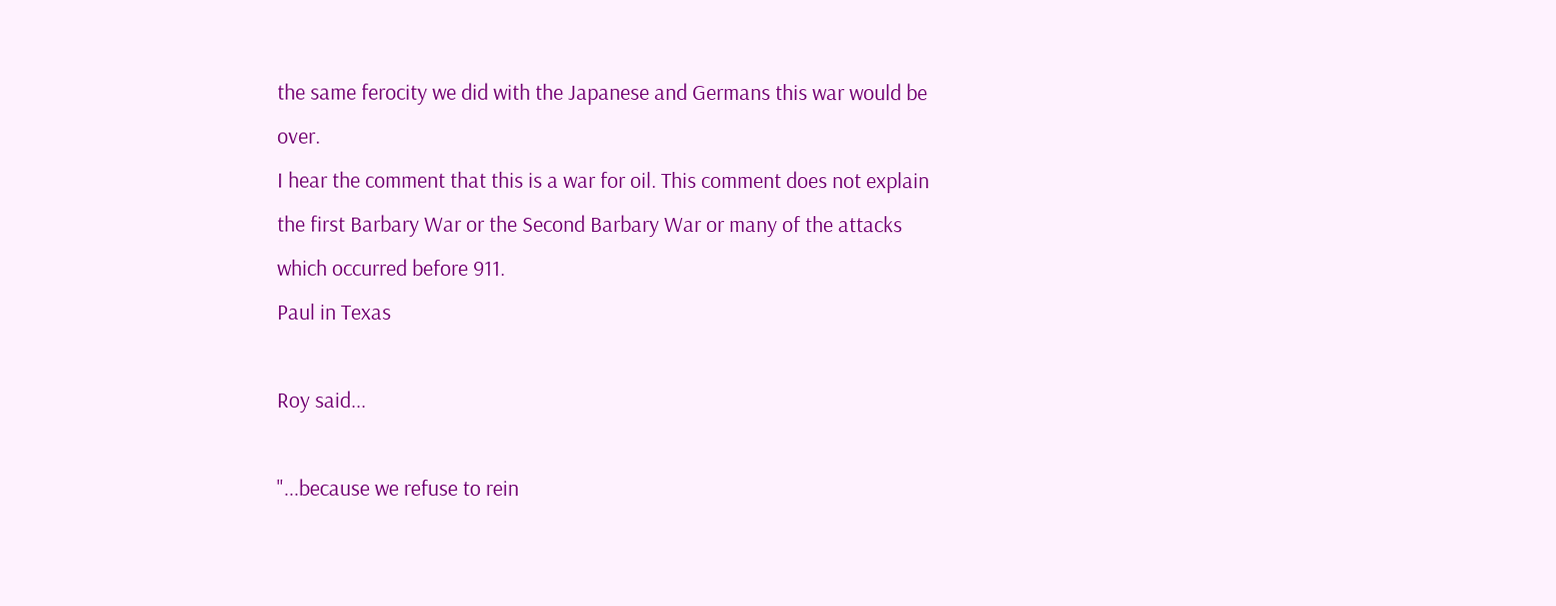the same ferocity we did with the Japanese and Germans this war would be over.
I hear the comment that this is a war for oil. This comment does not explain the first Barbary War or the Second Barbary War or many of the attacks which occurred before 911.
Paul in Texas

Roy said...

"...because we refuse to rein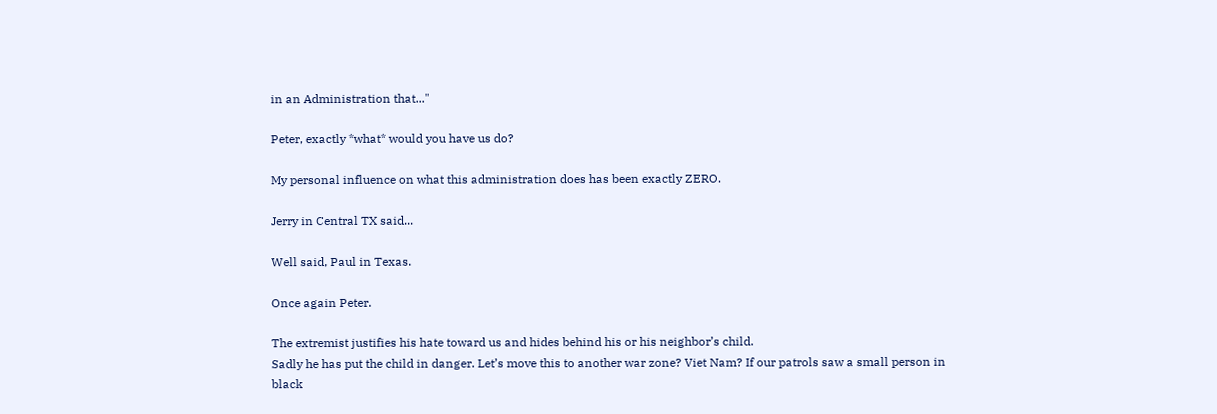in an Administration that..."

Peter, exactly *what* would you have us do?

My personal influence on what this administration does has been exactly ZERO.

Jerry in Central TX said...

Well said, Paul in Texas.

Once again Peter.

The extremist justifies his hate toward us and hides behind his or his neighbor’s child.
Sadly he has put the child in danger. Let’s move this to another war zone? Viet Nam? If our patrols saw a small person in black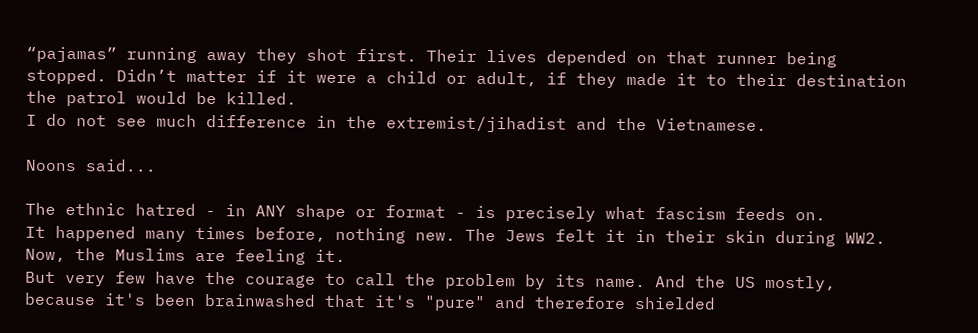“pajamas” running away they shot first. Their lives depended on that runner being stopped. Didn’t matter if it were a child or adult, if they made it to their destination the patrol would be killed.
I do not see much difference in the extremist/jihadist and the Vietnamese.

Noons said...

The ethnic hatred - in ANY shape or format - is precisely what fascism feeds on.
It happened many times before, nothing new. The Jews felt it in their skin during WW2. Now, the Muslims are feeling it.
But very few have the courage to call the problem by its name. And the US mostly, because it's been brainwashed that it's "pure" and therefore shielded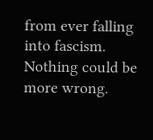from ever falling into fascism.
Nothing could be more wrong.